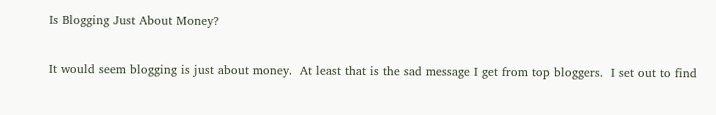Is Blogging Just About Money?

It would seem blogging is just about money.  At least that is the sad message I get from top bloggers.  I set out to find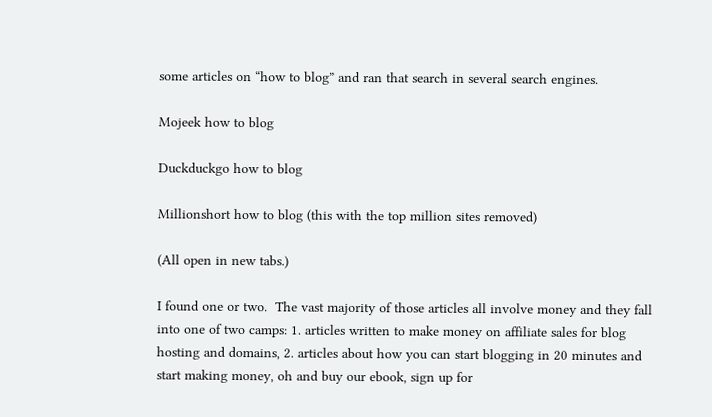some articles on “how to blog” and ran that search in several search engines.

Mojeek how to blog

Duckduckgo how to blog

Millionshort how to blog (this with the top million sites removed)

(All open in new tabs.)

I found one or two.  The vast majority of those articles all involve money and they fall into one of two camps: 1. articles written to make money on affiliate sales for blog hosting and domains, 2. articles about how you can start blogging in 20 minutes and start making money, oh and buy our ebook, sign up for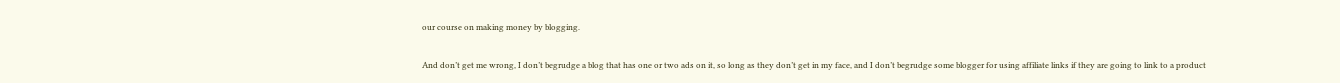our course on making money by blogging.

And don’t get me wrong, I don’t begrudge a blog that has one or two ads on it, so long as they don’t get in my face, and I don’t begrudge some blogger for using affiliate links if they are going to link to a product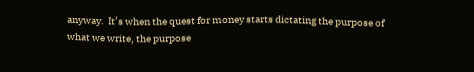anyway.  It’s when the quest for money starts dictating the purpose of what we write, the purpose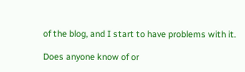of the blog, and I start to have problems with it.

Does anyone know of or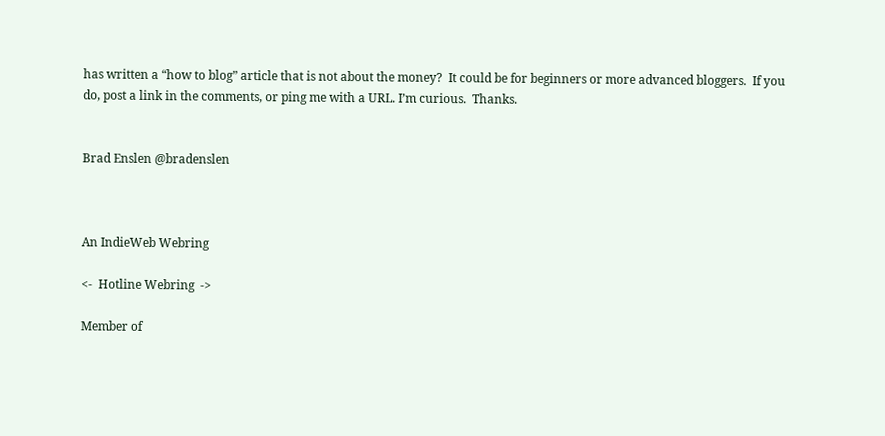has written a “how to blog” article that is not about the money?  It could be for beginners or more advanced bloggers.  If you do, post a link in the comments, or ping me with a URL. I’m curious.  Thanks.


Brad Enslen @bradenslen



An IndieWeb Webring

<-  Hotline Webring  ->

Member of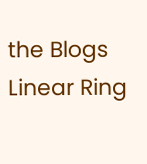the Blogs Linear Ring